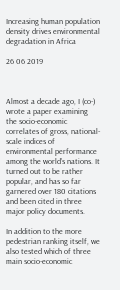Increasing human population density drives environmental degradation in Africa

26 06 2019



Almost a decade ago, I (co-) wrote a paper examining the socio-economic correlates of gross, national-scale indices of environmental performance among the world’s nations. It turned out to be rather popular, and has so far garnered over 180 citations and been cited in three major policy documents.

In addition to the more pedestrian ranking itself, we also tested which of three main socio-economic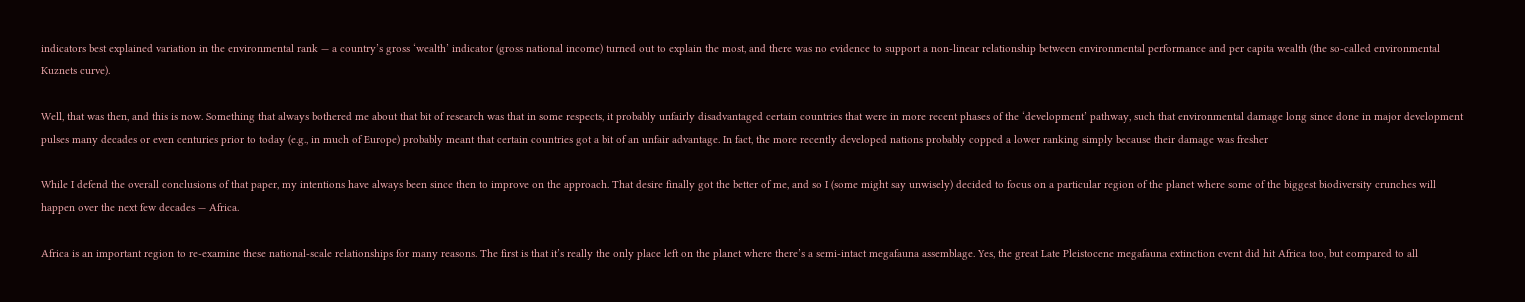indicators best explained variation in the environmental rank — a country’s gross ‘wealth’ indicator (gross national income) turned out to explain the most, and there was no evidence to support a non-linear relationship between environmental performance and per capita wealth (the so-called environmental Kuznets curve).

Well, that was then, and this is now. Something that always bothered me about that bit of research was that in some respects, it probably unfairly disadvantaged certain countries that were in more recent phases of the ‘development’ pathway, such that environmental damage long since done in major development pulses many decades or even centuries prior to today (e.g., in much of Europe) probably meant that certain countries got a bit of an unfair advantage. In fact, the more recently developed nations probably copped a lower ranking simply because their damage was fresher

While I defend the overall conclusions of that paper, my intentions have always been since then to improve on the approach. That desire finally got the better of me, and so I (some might say unwisely) decided to focus on a particular region of the planet where some of the biggest biodiversity crunches will happen over the next few decades — Africa.

Africa is an important region to re-examine these national-scale relationships for many reasons. The first is that it’s really the only place left on the planet where there’s a semi-intact megafauna assemblage. Yes, the great Late Pleistocene megafauna extinction event did hit Africa too, but compared to all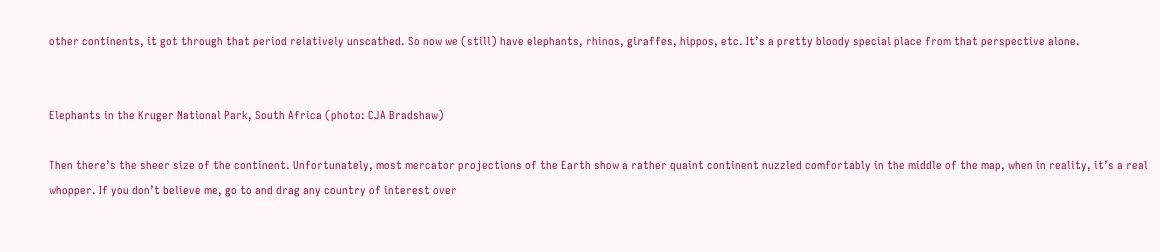other continents, it got through that period relatively unscathed. So now we (still) have elephants, rhinos, giraffes, hippos, etc. It’s a pretty bloody special place from that perspective alone.


Elephants in the Kruger National Park, South Africa (photo: CJA Bradshaw)

Then there’s the sheer size of the continent. Unfortunately, most mercator projections of the Earth show a rather quaint continent nuzzled comfortably in the middle of the map, when in reality, it’s a real whopper. If you don’t believe me, go to and drag any country of interest over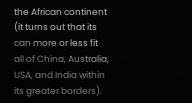the African continent (it turns out that its can more or less fit all of China, Australia, USA, and India within its greater borders).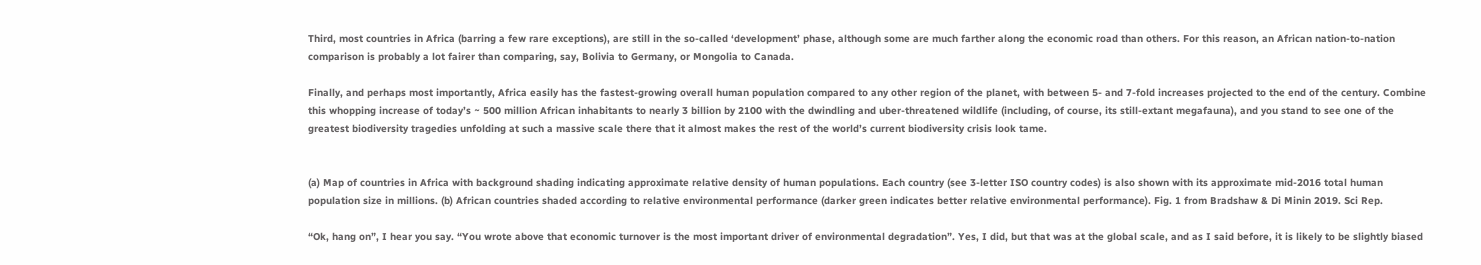Third, most countries in Africa (barring a few rare exceptions), are still in the so-called ‘development’ phase, although some are much farther along the economic road than others. For this reason, an African nation-to-nation comparison is probably a lot fairer than comparing, say, Bolivia to Germany, or Mongolia to Canada.

Finally, and perhaps most importantly, Africa easily has the fastest-growing overall human population compared to any other region of the planet, with between 5- and 7-fold increases projected to the end of the century. Combine this whopping increase of today’s ~ 500 million African inhabitants to nearly 3 billion by 2100 with the dwindling and uber-threatened wildlife (including, of course, its still-extant megafauna), and you stand to see one of the greatest biodiversity tragedies unfolding at such a massive scale there that it almost makes the rest of the world’s current biodiversity crisis look tame.


(a) Map of countries in Africa with background shading indicating approximate relative density of human populations. Each country (see 3-letter ISO country codes) is also shown with its approximate mid-2016 total human population size in millions. (b) African countries shaded according to relative environmental performance (darker green indicates better relative environmental performance). Fig. 1 from Bradshaw & Di Minin 2019. Sci Rep.

“Ok, hang on”, I hear you say. “You wrote above that economic turnover is the most important driver of environmental degradation”. Yes, I did, but that was at the global scale, and as I said before, it is likely to be slightly biased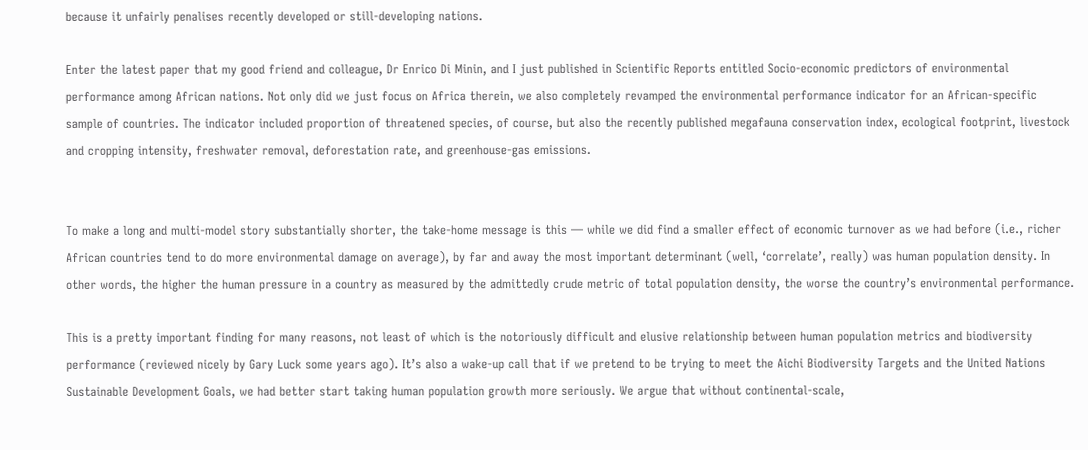because it unfairly penalises recently developed or still-developing nations.

Enter the latest paper that my good friend and colleague, Dr Enrico Di Minin, and I just published in Scientific Reports entitled Socio-economic predictors of environmental performance among African nations. Not only did we just focus on Africa therein, we also completely revamped the environmental performance indicator for an African-specific sample of countries. The indicator included proportion of threatened species, of course, but also the recently published megafauna conservation index, ecological footprint, livestock and cropping intensity, freshwater removal, deforestation rate, and greenhouse-gas emissions.


To make a long and multi-model story substantially shorter, the take-home message is this — while we did find a smaller effect of economic turnover as we had before (i.e., richer African countries tend to do more environmental damage on average), by far and away the most important determinant (well, ‘correlate’, really) was human population density. In other words, the higher the human pressure in a country as measured by the admittedly crude metric of total population density, the worse the country’s environmental performance.

This is a pretty important finding for many reasons, not least of which is the notoriously difficult and elusive relationship between human population metrics and biodiversity performance (reviewed nicely by Gary Luck some years ago). It’s also a wake-up call that if we pretend to be trying to meet the Aichi Biodiversity Targets and the United Nations Sustainable Development Goals, we had better start taking human population growth more seriously. We argue that without continental-scale,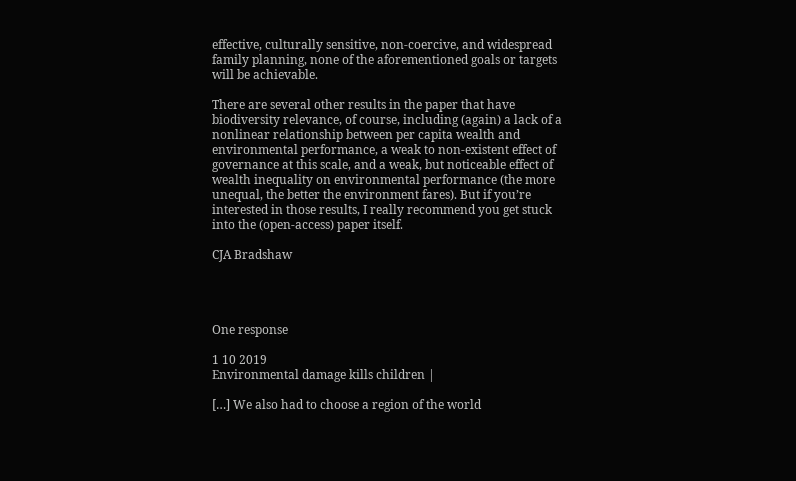effective, culturally sensitive, non-coercive, and widespread family planning, none of the aforementioned goals or targets will be achievable.

There are several other results in the paper that have biodiversity relevance, of course, including (again) a lack of a nonlinear relationship between per capita wealth and environmental performance, a weak to non-existent effect of governance at this scale, and a weak, but noticeable effect of wealth inequality on environmental performance (the more unequal, the better the environment fares). But if you’re interested in those results, I really recommend you get stuck into the (open-access) paper itself.

CJA Bradshaw




One response

1 10 2019
Environmental damage kills children |

[…] We also had to choose a region of the world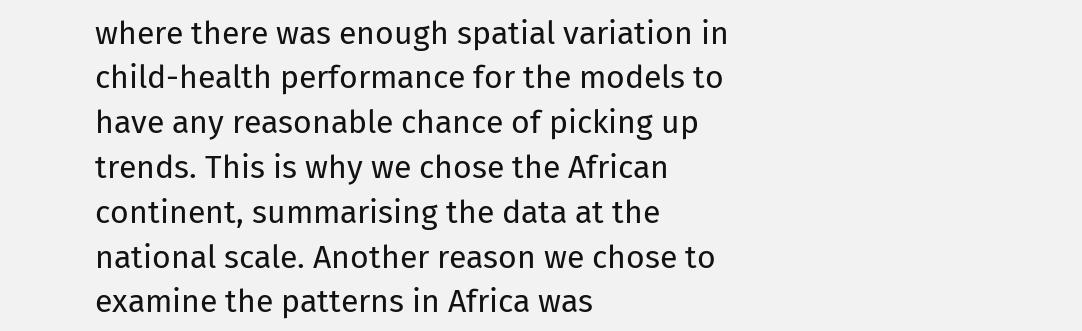where there was enough spatial variation in child-health performance for the models to have any reasonable chance of picking up trends. This is why we chose the African continent, summarising the data at the national scale. Another reason we chose to examine the patterns in Africa was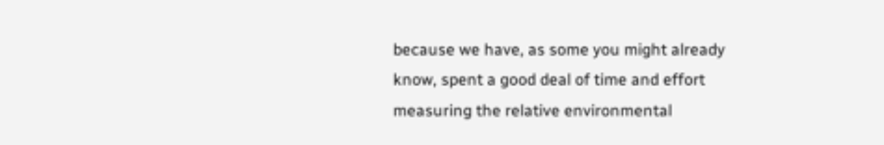because we have, as some you might already know, spent a good deal of time and effort measuring the relative environmental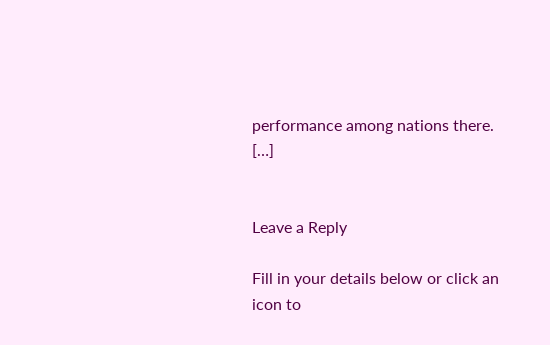performance among nations there. […]


Leave a Reply

Fill in your details below or click an icon to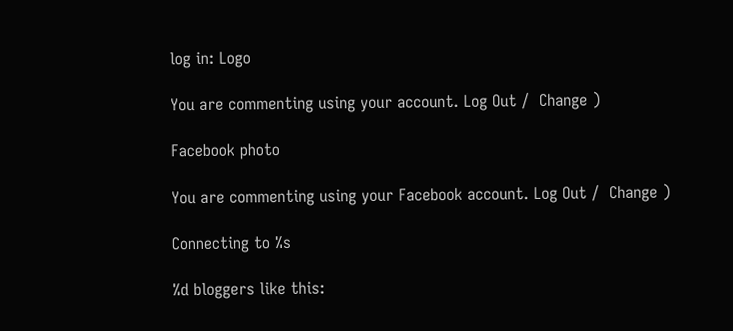log in: Logo

You are commenting using your account. Log Out /  Change )

Facebook photo

You are commenting using your Facebook account. Log Out /  Change )

Connecting to %s

%d bloggers like this: